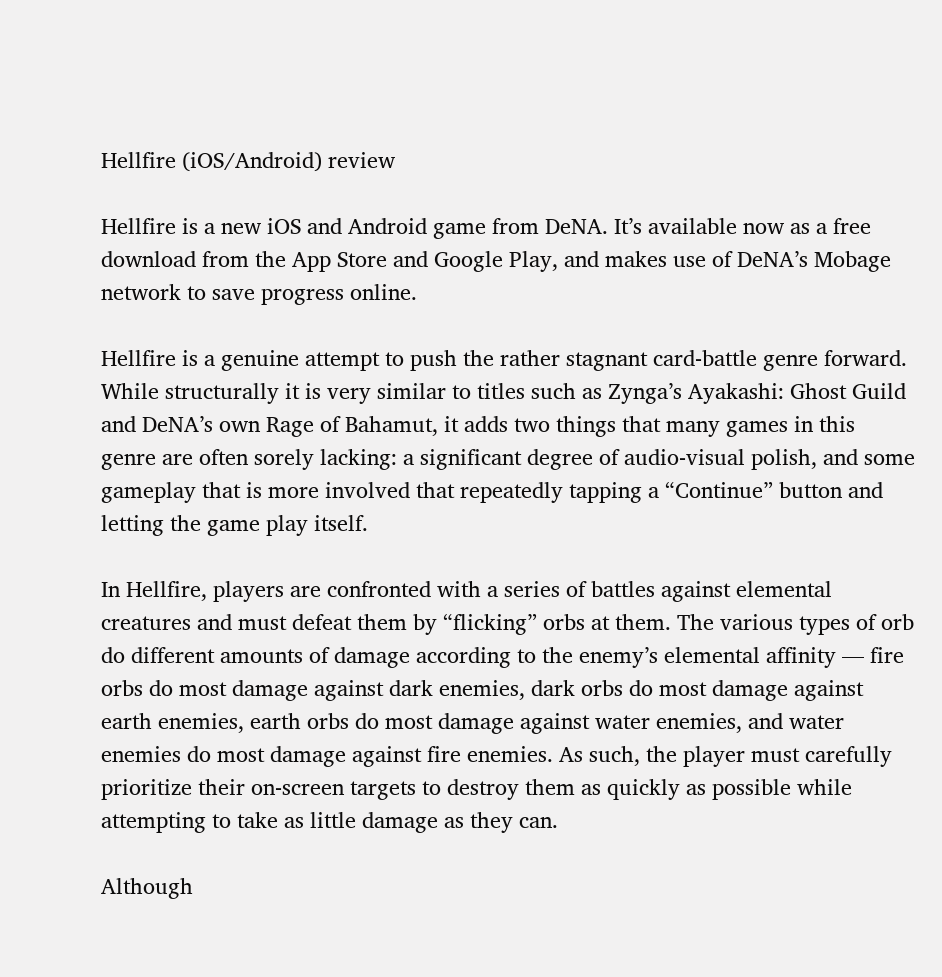Hellfire (iOS/Android) review

Hellfire is a new iOS and Android game from DeNA. It’s available now as a free download from the App Store and Google Play, and makes use of DeNA’s Mobage network to save progress online.

Hellfire is a genuine attempt to push the rather stagnant card-battle genre forward. While structurally it is very similar to titles such as Zynga’s Ayakashi: Ghost Guild and DeNA’s own Rage of Bahamut, it adds two things that many games in this genre are often sorely lacking: a significant degree of audio-visual polish, and some gameplay that is more involved that repeatedly tapping a “Continue” button and letting the game play itself.

In Hellfire, players are confronted with a series of battles against elemental creatures and must defeat them by “flicking” orbs at them. The various types of orb do different amounts of damage according to the enemy’s elemental affinity — fire orbs do most damage against dark enemies, dark orbs do most damage against earth enemies, earth orbs do most damage against water enemies, and water enemies do most damage against fire enemies. As such, the player must carefully prioritize their on-screen targets to destroy them as quickly as possible while attempting to take as little damage as they can.

Although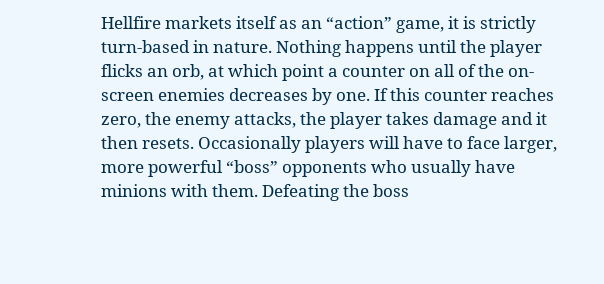Hellfire markets itself as an “action” game, it is strictly turn-based in nature. Nothing happens until the player flicks an orb, at which point a counter on all of the on-screen enemies decreases by one. If this counter reaches zero, the enemy attacks, the player takes damage and it then resets. Occasionally players will have to face larger, more powerful “boss” opponents who usually have minions with them. Defeating the boss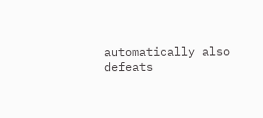automatically also defeats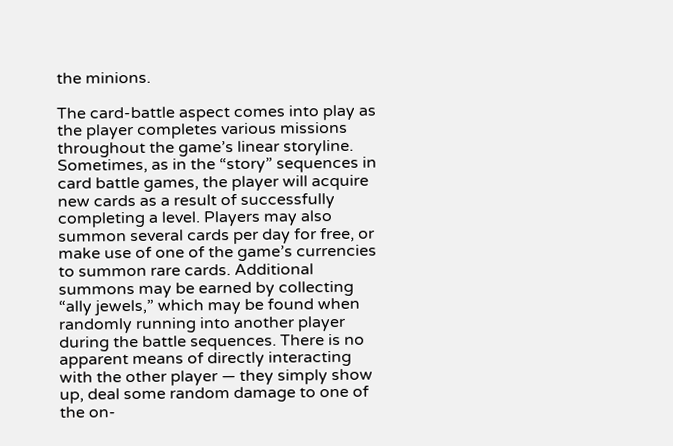the minions.

The card-battle aspect comes into play as the player completes various missions throughout the game’s linear storyline. Sometimes, as in the “story” sequences in card battle games, the player will acquire new cards as a result of successfully completing a level. Players may also summon several cards per day for free, or make use of one of the game’s currencies to summon rare cards. Additional summons may be earned by collecting “ally jewels,” which may be found when randomly running into another player during the battle sequences. There is no apparent means of directly interacting with the other player — they simply show up, deal some random damage to one of the on-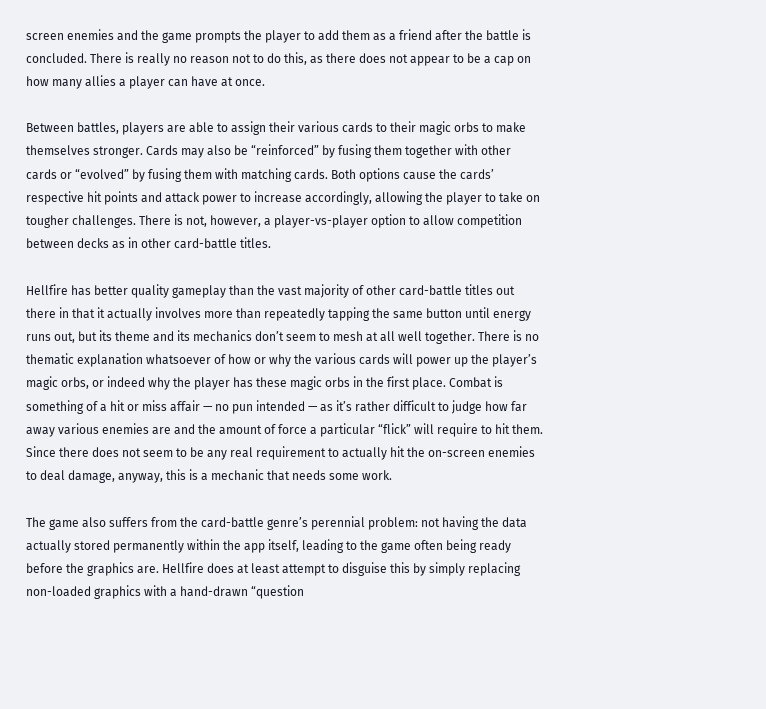screen enemies and the game prompts the player to add them as a friend after the battle is concluded. There is really no reason not to do this, as there does not appear to be a cap on how many allies a player can have at once.

Between battles, players are able to assign their various cards to their magic orbs to make themselves stronger. Cards may also be “reinforced” by fusing them together with other cards or “evolved” by fusing them with matching cards. Both options cause the cards’ respective hit points and attack power to increase accordingly, allowing the player to take on tougher challenges. There is not, however, a player-vs-player option to allow competition between decks as in other card-battle titles.

Hellfire has better quality gameplay than the vast majority of other card-battle titles out there in that it actually involves more than repeatedly tapping the same button until energy runs out, but its theme and its mechanics don’t seem to mesh at all well together. There is no thematic explanation whatsoever of how or why the various cards will power up the player’s magic orbs, or indeed why the player has these magic orbs in the first place. Combat is something of a hit or miss affair — no pun intended — as it’s rather difficult to judge how far away various enemies are and the amount of force a particular “flick” will require to hit them. Since there does not seem to be any real requirement to actually hit the on-screen enemies to deal damage, anyway, this is a mechanic that needs some work.

The game also suffers from the card-battle genre’s perennial problem: not having the data actually stored permanently within the app itself, leading to the game often being ready before the graphics are. Hellfire does at least attempt to disguise this by simply replacing non-loaded graphics with a hand-drawn “question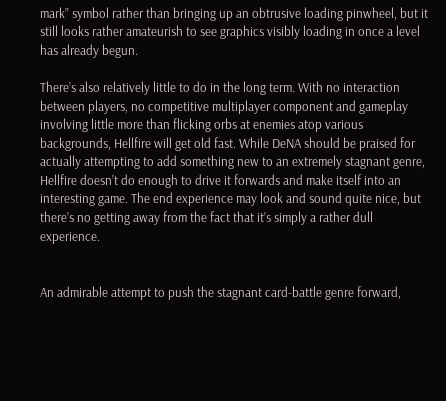mark” symbol rather than bringing up an obtrusive loading pinwheel, but it still looks rather amateurish to see graphics visibly loading in once a level has already begun.

There’s also relatively little to do in the long term. With no interaction between players, no competitive multiplayer component and gameplay involving little more than flicking orbs at enemies atop various backgrounds, Hellfire will get old fast. While DeNA should be praised for actually attempting to add something new to an extremely stagnant genre, Hellfire doesn’t do enough to drive it forwards and make itself into an interesting game. The end experience may look and sound quite nice, but there’s no getting away from the fact that it’s simply a rather dull experience.


An admirable attempt to push the stagnant card-battle genre forward,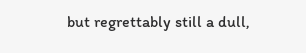but regrettably still a dull,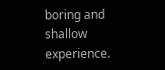boring and shallow experience.